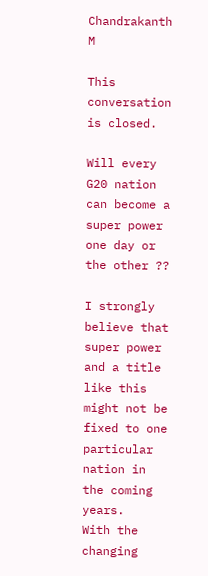Chandrakanth M

This conversation is closed.

Will every G20 nation can become a super power one day or the other ??

I strongly believe that super power and a title like this might not be fixed to one particular nation in the coming years.
With the changing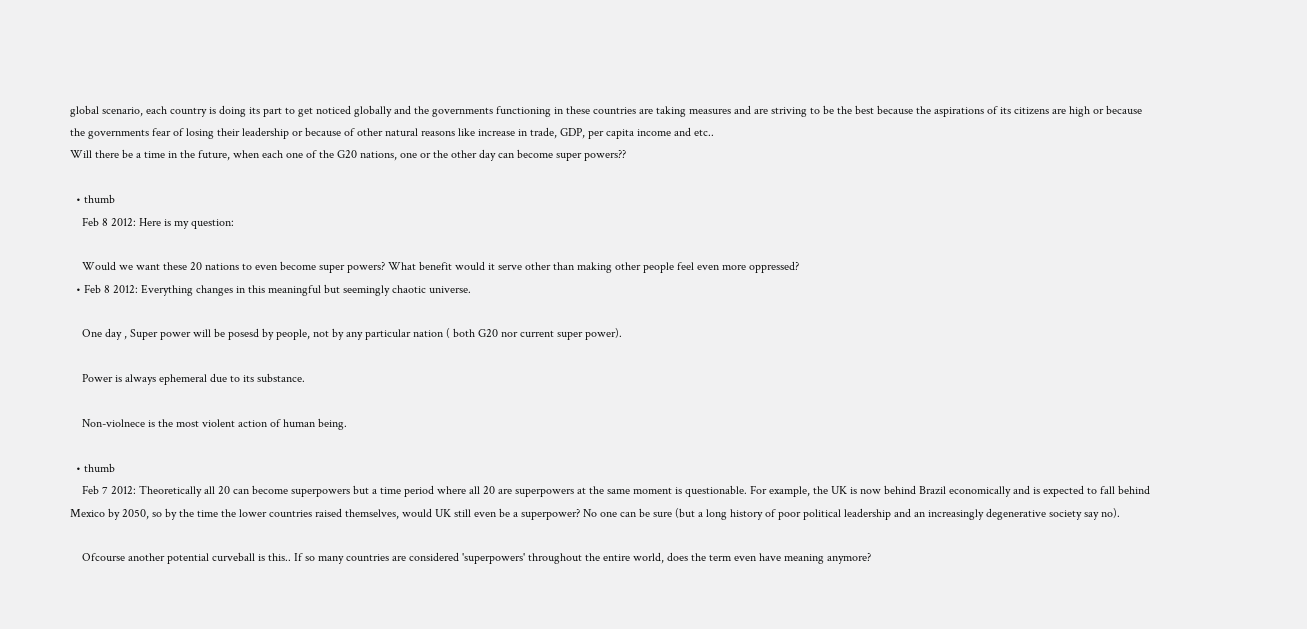global scenario, each country is doing its part to get noticed globally and the governments functioning in these countries are taking measures and are striving to be the best because the aspirations of its citizens are high or because the governments fear of losing their leadership or because of other natural reasons like increase in trade, GDP, per capita income and etc..
Will there be a time in the future, when each one of the G20 nations, one or the other day can become super powers??

  • thumb
    Feb 8 2012: Here is my question:

    Would we want these 20 nations to even become super powers? What benefit would it serve other than making other people feel even more oppressed?
  • Feb 8 2012: Everything changes in this meaningful but seemingly chaotic universe.

    One day , Super power will be posesd by people, not by any particular nation ( both G20 nor current super power).

    Power is always ephemeral due to its substance.

    Non-violnece is the most violent action of human being.

  • thumb
    Feb 7 2012: Theoretically all 20 can become superpowers but a time period where all 20 are superpowers at the same moment is questionable. For example, the UK is now behind Brazil economically and is expected to fall behind Mexico by 2050, so by the time the lower countries raised themselves, would UK still even be a superpower? No one can be sure (but a long history of poor political leadership and an increasingly degenerative society say no).

    Ofcourse another potential curveball is this.. If so many countries are considered 'superpowers' throughout the entire world, does the term even have meaning anymore?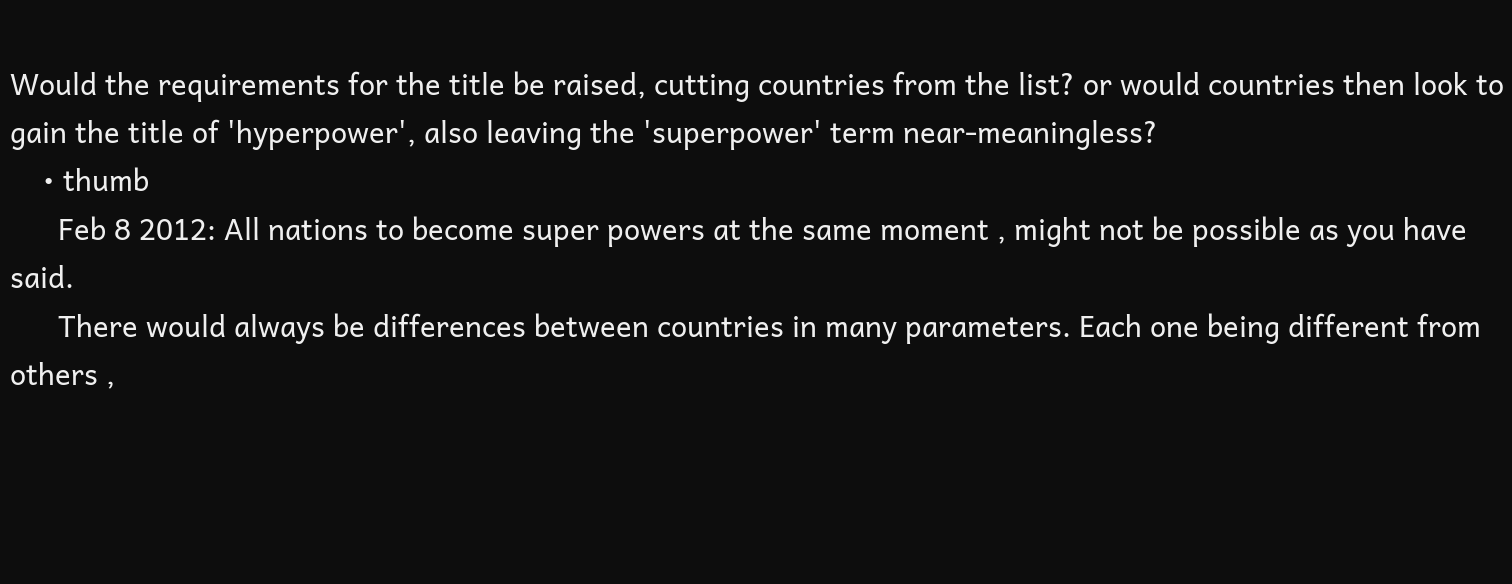Would the requirements for the title be raised, cutting countries from the list? or would countries then look to gain the title of 'hyperpower', also leaving the 'superpower' term near-meaningless?
    • thumb
      Feb 8 2012: All nations to become super powers at the same moment , might not be possible as you have said.
      There would always be differences between countries in many parameters. Each one being different from others ,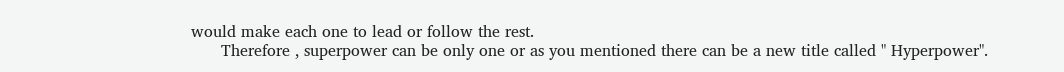would make each one to lead or follow the rest.
      Therefore , superpower can be only one or as you mentioned there can be a new title called " Hyperpower".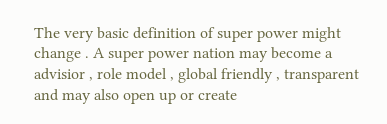The very basic definition of super power might change . A super power nation may become a advisior , role model , global friendly , transparent and may also open up or create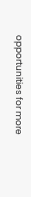opportunities for more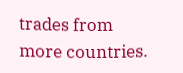trades from more countries.